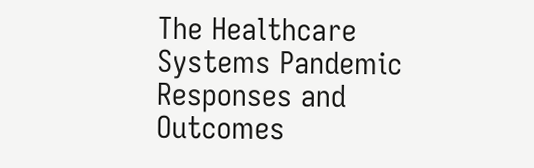The Healthcare Systems Pandemic Responses and Outcomes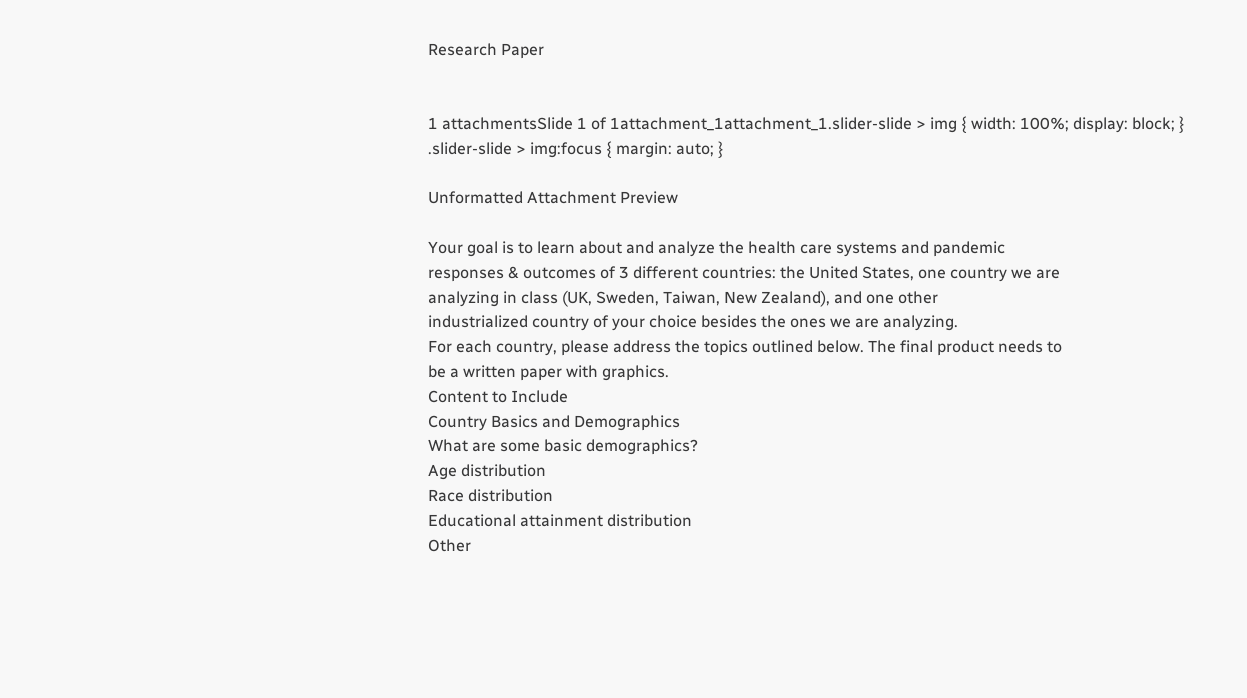Research Paper


1 attachmentsSlide 1 of 1attachment_1attachment_1.slider-slide > img { width: 100%; display: block; }
.slider-slide > img:focus { margin: auto; }

Unformatted Attachment Preview

Your goal is to learn about and analyze the health care systems and pandemic
responses & outcomes of 3 different countries: the United States, one country we are
analyzing in class (UK, Sweden, Taiwan, New Zealand), and one other
industrialized country of your choice besides the ones we are analyzing.
For each country, please address the topics outlined below. The final product needs to
be a written paper with graphics.
Content to Include
Country Basics and Demographics
What are some basic demographics?
Age distribution
Race distribution
Educational attainment distribution
Other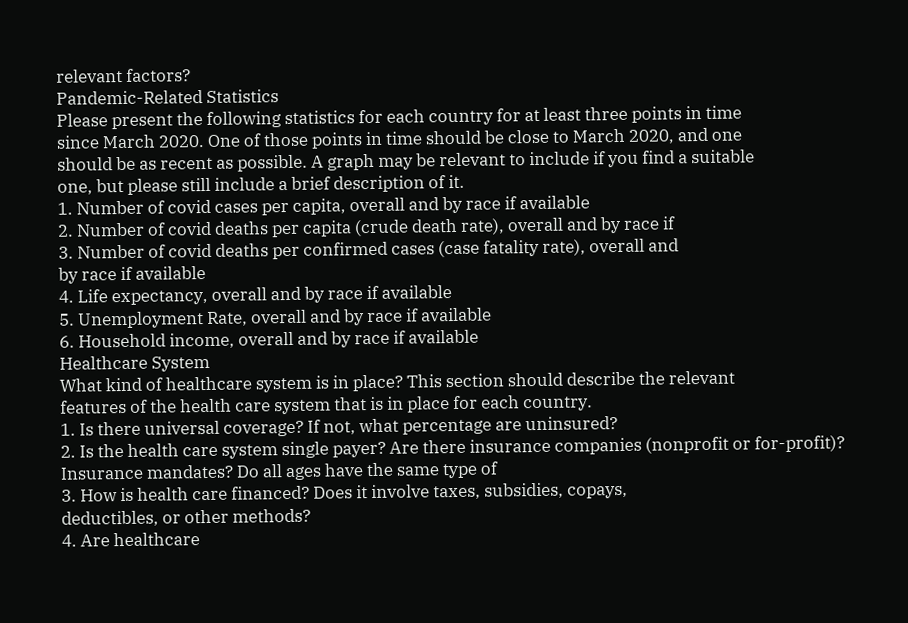relevant factors?
Pandemic-Related Statistics
Please present the following statistics for each country for at least three points in time
since March 2020. One of those points in time should be close to March 2020, and one
should be as recent as possible. A graph may be relevant to include if you find a suitable
one, but please still include a brief description of it.
1. Number of covid cases per capita, overall and by race if available
2. Number of covid deaths per capita (crude death rate), overall and by race if
3. Number of covid deaths per confirmed cases (case fatality rate), overall and
by race if available
4. Life expectancy, overall and by race if available
5. Unemployment Rate, overall and by race if available
6. Household income, overall and by race if available
Healthcare System
What kind of healthcare system is in place? This section should describe the relevant
features of the health care system that is in place for each country.
1. Is there universal coverage? If not, what percentage are uninsured?
2. Is the health care system single payer? Are there insurance companies (nonprofit or for-profit)? Insurance mandates? Do all ages have the same type of
3. How is health care financed? Does it involve taxes, subsidies, copays,
deductibles, or other methods?
4. Are healthcare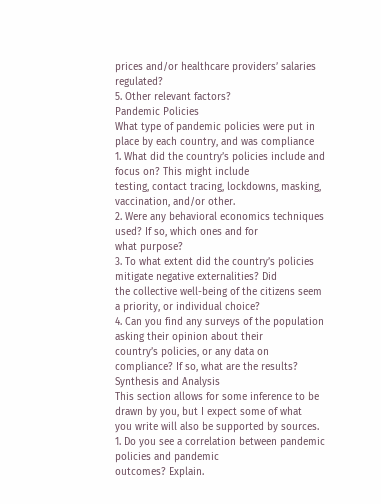prices and/or healthcare providers’ salaries regulated?
5. Other relevant factors?
Pandemic Policies
What type of pandemic policies were put in place by each country, and was compliance
1. What did the country’s policies include and focus on? This might include
testing, contact tracing, lockdowns, masking, vaccination, and/or other.
2. Were any behavioral economics techniques used? If so, which ones and for
what purpose?
3. To what extent did the country’s policies mitigate negative externalities? Did
the collective well-being of the citizens seem a priority, or individual choice?
4. Can you find any surveys of the population asking their opinion about their
country’s policies, or any data on compliance? If so, what are the results?
Synthesis and Analysis
This section allows for some inference to be drawn by you, but I expect some of what
you write will also be supported by sources.
1. Do you see a correlation between pandemic policies and pandemic
outcomes? Explain.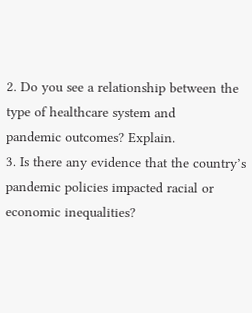2. Do you see a relationship between the type of healthcare system and
pandemic outcomes? Explain.
3. Is there any evidence that the country’s pandemic policies impacted racial or
economic inequalities?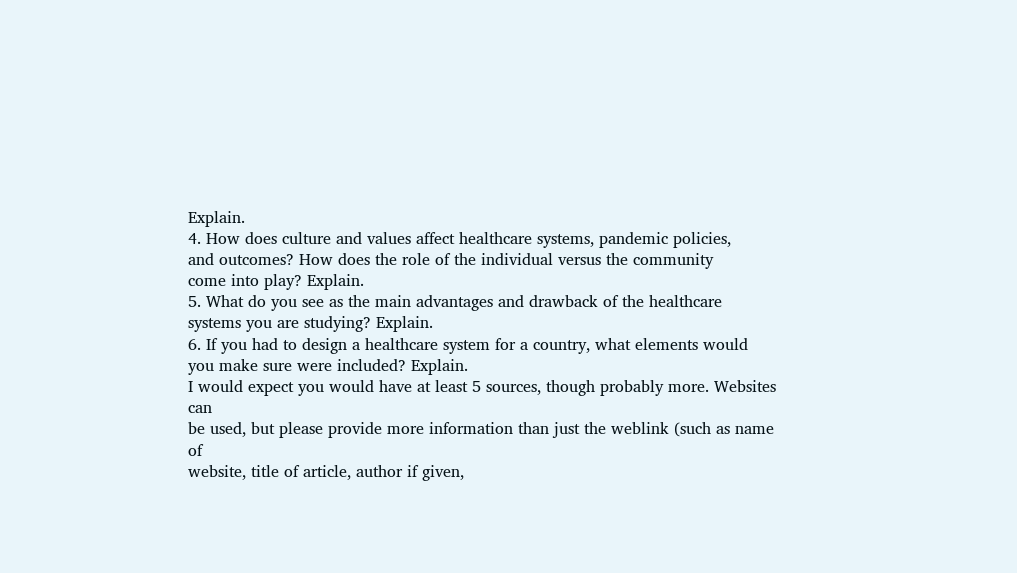Explain.
4. How does culture and values affect healthcare systems, pandemic policies,
and outcomes? How does the role of the individual versus the community
come into play? Explain.
5. What do you see as the main advantages and drawback of the healthcare
systems you are studying? Explain.
6. If you had to design a healthcare system for a country, what elements would
you make sure were included? Explain.
I would expect you would have at least 5 sources, though probably more. Websites can
be used, but please provide more information than just the weblink (such as name of
website, title of article, author if given,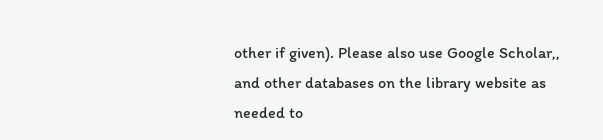other if given). Please also use Google Scholar,, and other databases on the library website as needed to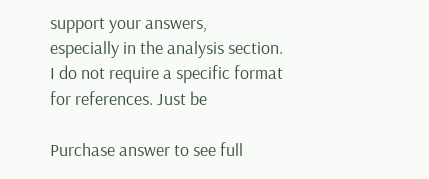support your answers,
especially in the analysis section. I do not require a specific format for references. Just be

Purchase answer to see full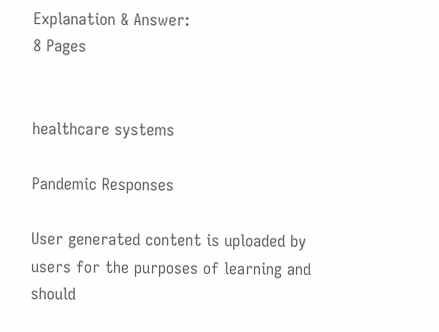Explanation & Answer:
8 Pages


healthcare systems

Pandemic Responses

User generated content is uploaded by users for the purposes of learning and should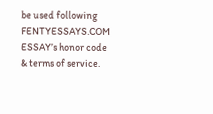be used following FENTYESSAYS.COM ESSAY’s honor code & terms of service.